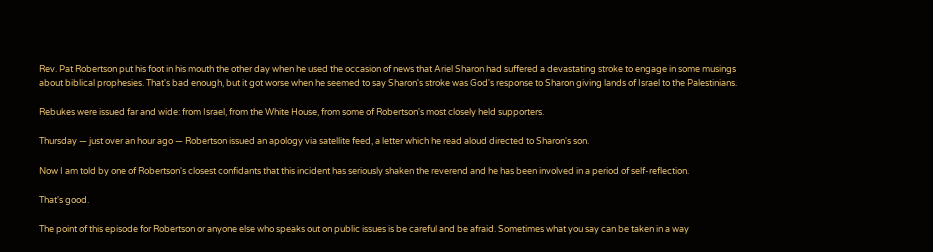Rev. Pat Robertson put his foot in his mouth the other day when he used the occasion of news that Ariel Sharon had suffered a devastating stroke to engage in some musings about biblical prophesies. That's bad enough, but it got worse when he seemed to say Sharon's stroke was God's response to Sharon giving lands of Israel to the Palestinians.

Rebukes were issued far and wide: from Israel, from the White House, from some of Robertson's most closely held supporters.

Thursday — just over an hour ago — Robertson issued an apology via satellite feed, a letter which he read aloud directed to Sharon's son.

Now I am told by one of Robertson's closest confidants that this incident has seriously shaken the reverend and he has been involved in a period of self-reflection.

That's good.

The point of this episode for Robertson or anyone else who speaks out on public issues is be careful and be afraid. Sometimes what you say can be taken in a way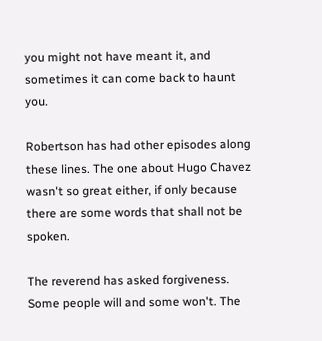you might not have meant it, and sometimes it can come back to haunt you.

Robertson has had other episodes along these lines. The one about Hugo Chavez wasn't so great either, if only because there are some words that shall not be spoken.

The reverend has asked forgiveness. Some people will and some won't. The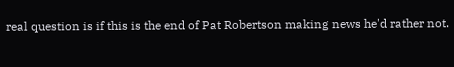real question is if this is the end of Pat Robertson making news he'd rather not.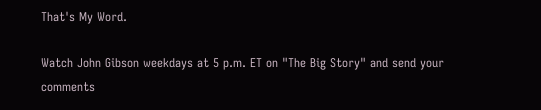That's My Word.

Watch John Gibson weekdays at 5 p.m. ET on "The Big Story" and send your comments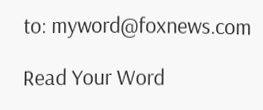to: myword@foxnews.com

Read Your Word